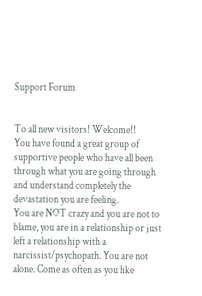Support Forum


To all new visitors! Welcome!!
You have found a great group of supportive people who have all been through what you are going through and understand completely the devastation you are feeling.
You are NOT crazy and you are not to blame, you are in a relationship or just left a relationship with a narcissist/psychopath. You are not alone. Come as often as you like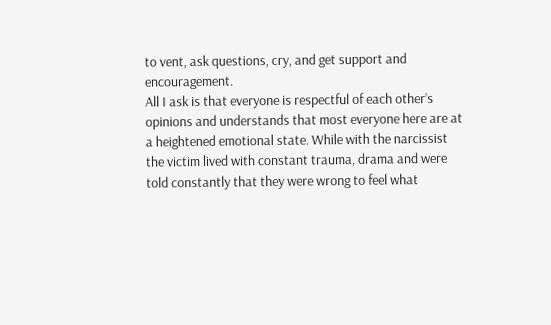to vent, ask questions, cry, and get support and encouragement.
All I ask is that everyone is respectful of each other’s opinions and understands that most everyone here are at a heightened emotional state. While with the narcissist the victim lived with constant trauma, drama and were told constantly that they were wrong to feel what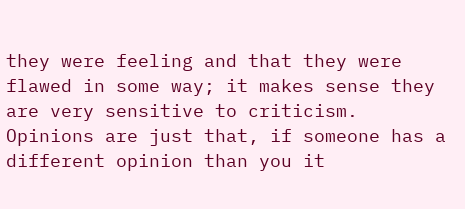they were feeling and that they were flawed in some way; it makes sense they are very sensitive to criticism.
Opinions are just that, if someone has a different opinion than you it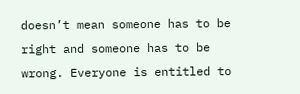doesn’t mean someone has to be right and someone has to be wrong. Everyone is entitled to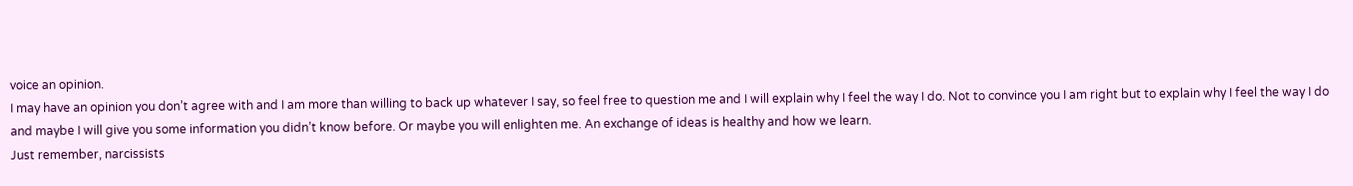voice an opinion.
I may have an opinion you don’t agree with and I am more than willing to back up whatever I say, so feel free to question me and I will explain why I feel the way I do. Not to convince you I am right but to explain why I feel the way I do and maybe I will give you some information you didn’t know before. Or maybe you will enlighten me. An exchange of ideas is healthy and how we learn.
Just remember, narcissists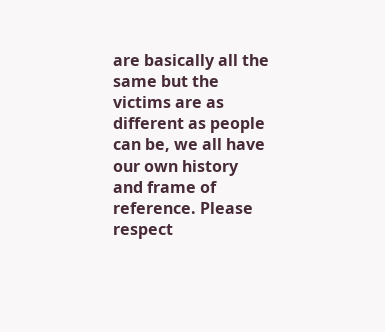are basically all the same but the victims are as different as people can be, we all have our own history and frame of reference. Please respect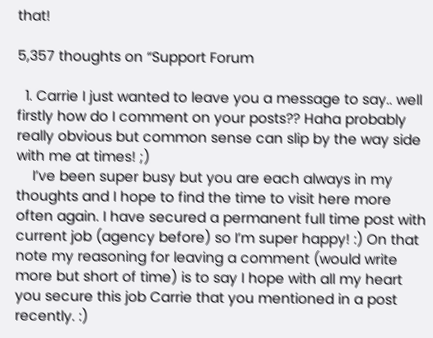that!

5,357 thoughts on “Support Forum

  1. Carrie I just wanted to leave you a message to say.. well firstly how do I comment on your posts?? Haha probably really obvious but common sense can slip by the way side with me at times! ;)
    I’ve been super busy but you are each always in my thoughts and I hope to find the time to visit here more often again. I have secured a permanent full time post with current job (agency before) so I’m super happy! :) On that note my reasoning for leaving a comment (would write more but short of time) is to say I hope with all my heart you secure this job Carrie that you mentioned in a post recently. :)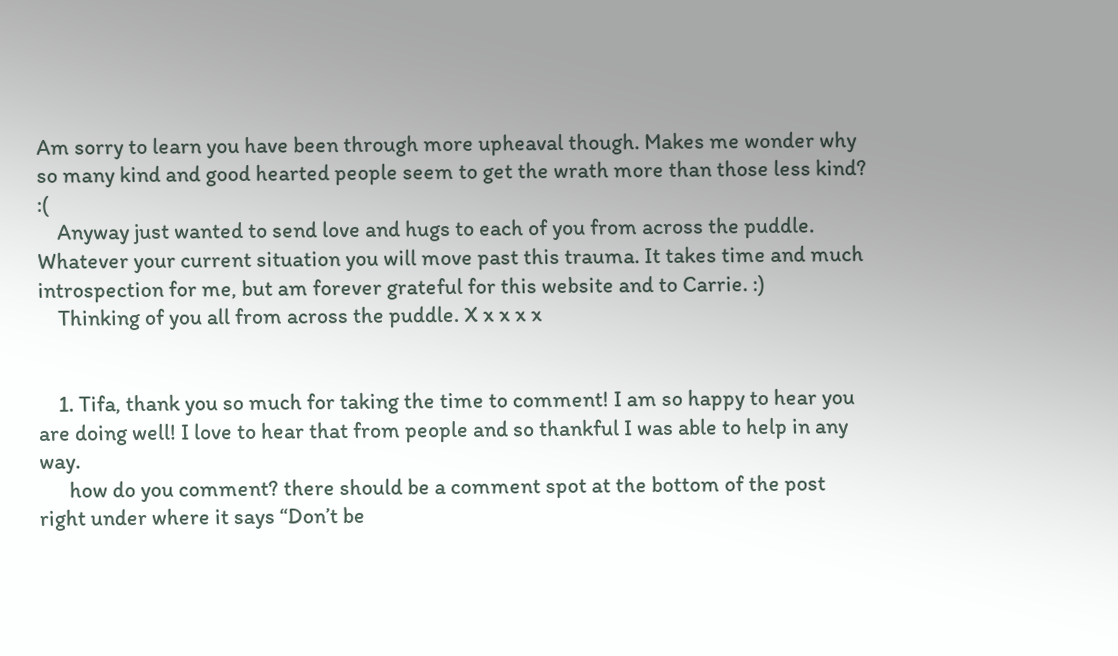Am sorry to learn you have been through more upheaval though. Makes me wonder why so many kind and good hearted people seem to get the wrath more than those less kind? :(
    Anyway just wanted to send love and hugs to each of you from across the puddle. Whatever your current situation you will move past this trauma. It takes time and much introspection for me, but am forever grateful for this website and to Carrie. :)
    Thinking of you all from across the puddle. X x x x x


    1. Tifa, thank you so much for taking the time to comment! I am so happy to hear you are doing well! I love to hear that from people and so thankful I was able to help in any way.
      how do you comment? there should be a comment spot at the bottom of the post right under where it says “Don’t be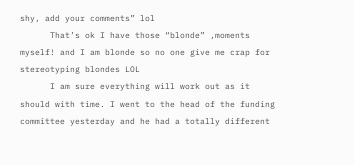shy, add your comments” lol
      That’s ok I have those “blonde” ,moments myself! and I am blonde so no one give me crap for stereotyping blondes LOL
      I am sure everything will work out as it should with time. I went to the head of the funding committee yesterday and he had a totally different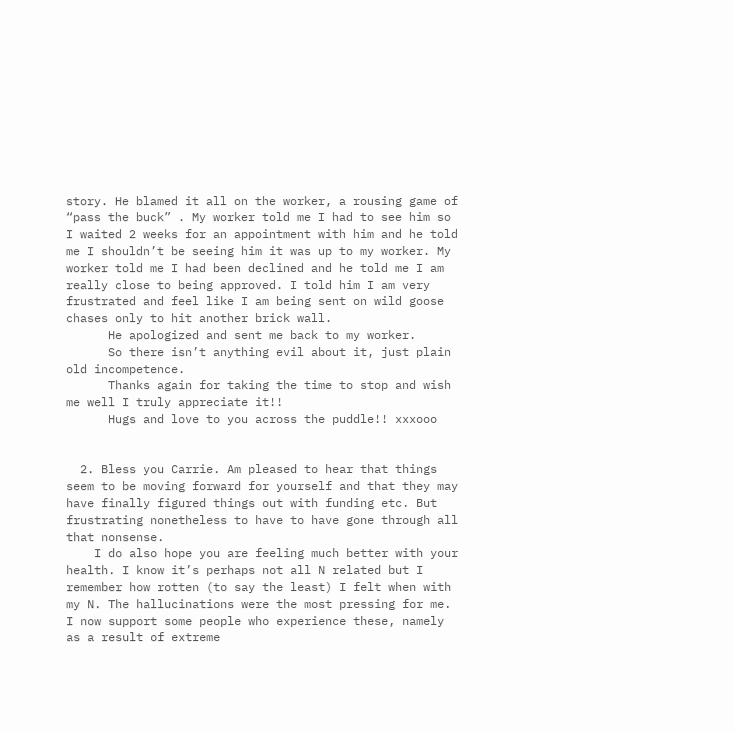story. He blamed it all on the worker, a rousing game of “pass the buck” . My worker told me I had to see him so I waited 2 weeks for an appointment with him and he told me I shouldn’t be seeing him it was up to my worker. My worker told me I had been declined and he told me I am really close to being approved. I told him I am very frustrated and feel like I am being sent on wild goose chases only to hit another brick wall.
      He apologized and sent me back to my worker.
      So there isn’t anything evil about it, just plain old incompetence.
      Thanks again for taking the time to stop and wish me well I truly appreciate it!!
      Hugs and love to you across the puddle!! xxxooo


  2. Bless you Carrie. Am pleased to hear that things seem to be moving forward for yourself and that they may have finally figured things out with funding etc. But frustrating nonetheless to have to have gone through all that nonsense.
    I do also hope you are feeling much better with your health. I know it’s perhaps not all N related but I remember how rotten (to say the least) I felt when with my N. The hallucinations were the most pressing for me. I now support some people who experience these, namely as a result of extreme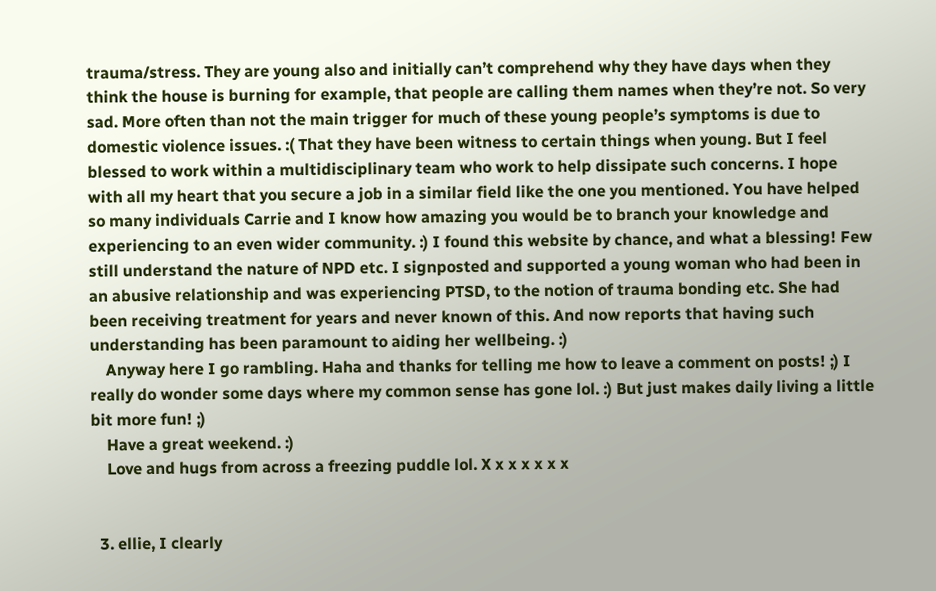trauma/stress. They are young also and initially can’t comprehend why they have days when they think the house is burning for example, that people are calling them names when they’re not. So very sad. More often than not the main trigger for much of these young people’s symptoms is due to domestic violence issues. :( That they have been witness to certain things when young. But I feel blessed to work within a multidisciplinary team who work to help dissipate such concerns. I hope with all my heart that you secure a job in a similar field like the one you mentioned. You have helped so many individuals Carrie and I know how amazing you would be to branch your knowledge and experiencing to an even wider community. :) I found this website by chance, and what a blessing! Few still understand the nature of NPD etc. I signposted and supported a young woman who had been in an abusive relationship and was experiencing PTSD, to the notion of trauma bonding etc. She had been receiving treatment for years and never known of this. And now reports that having such understanding has been paramount to aiding her wellbeing. :)
    Anyway here I go rambling. Haha and thanks for telling me how to leave a comment on posts! ;) I really do wonder some days where my common sense has gone lol. :) But just makes daily living a little bit more fun! ;)
    Have a great weekend. :)
    Love and hugs from across a freezing puddle lol. X x x x x x x


  3. ellie, I clearly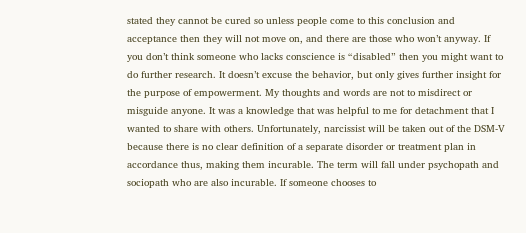stated they cannot be cured so unless people come to this conclusion and acceptance then they will not move on, and there are those who won’t anyway. If you don’t think someone who lacks conscience is “disabled” then you might want to do further research. It doesn’t excuse the behavior, but only gives further insight for the purpose of empowerment. My thoughts and words are not to misdirect or misguide anyone. It was a knowledge that was helpful to me for detachment that I wanted to share with others. Unfortunately, narcissist will be taken out of the DSM-V because there is no clear definition of a separate disorder or treatment plan in accordance thus, making them incurable. The term will fall under psychopath and sociopath who are also incurable. If someone chooses to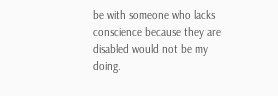be with someone who lacks conscience because they are disabled would not be my doing.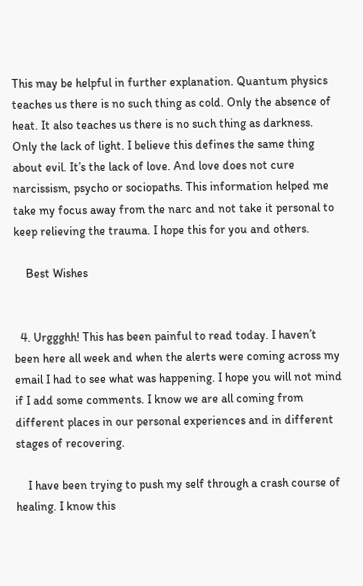This may be helpful in further explanation. Quantum physics teaches us there is no such thing as cold. Only the absence of heat. It also teaches us there is no such thing as darkness. Only the lack of light. I believe this defines the same thing about evil. It’s the lack of love. And love does not cure narcissism, psycho or sociopaths. This information helped me take my focus away from the narc and not take it personal to keep relieving the trauma. I hope this for you and others.

    Best Wishes


  4. Urggghh! This has been painful to read today. I haven’t been here all week and when the alerts were coming across my email I had to see what was happening. I hope you will not mind if I add some comments. I know we are all coming from different places in our personal experiences and in different stages of recovering.

    I have been trying to push my self through a crash course of healing. I know this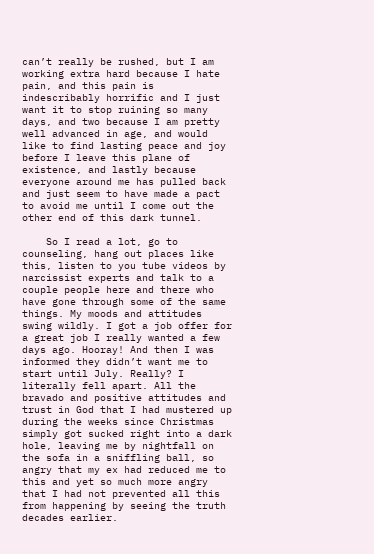can’t really be rushed, but I am working extra hard because I hate pain, and this pain is indescribably horrific and I just want it to stop ruining so many days, and two because I am pretty well advanced in age, and would like to find lasting peace and joy before I leave this plane of existence, and lastly because everyone around me has pulled back and just seem to have made a pact to avoid me until I come out the other end of this dark tunnel.

    So I read a lot, go to counseling, hang out places like this, listen to you tube videos by narcissist experts and talk to a couple people here and there who have gone through some of the same things. My moods and attitudes swing wildly. I got a job offer for a great job I really wanted a few days ago. Hooray! And then I was informed they didn’t want me to start until July. Really? I literally fell apart. All the bravado and positive attitudes and trust in God that I had mustered up during the weeks since Christmas simply got sucked right into a dark hole, leaving me by nightfall on the sofa in a sniffling ball, so angry that my ex had reduced me to this and yet so much more angry that I had not prevented all this from happening by seeing the truth decades earlier.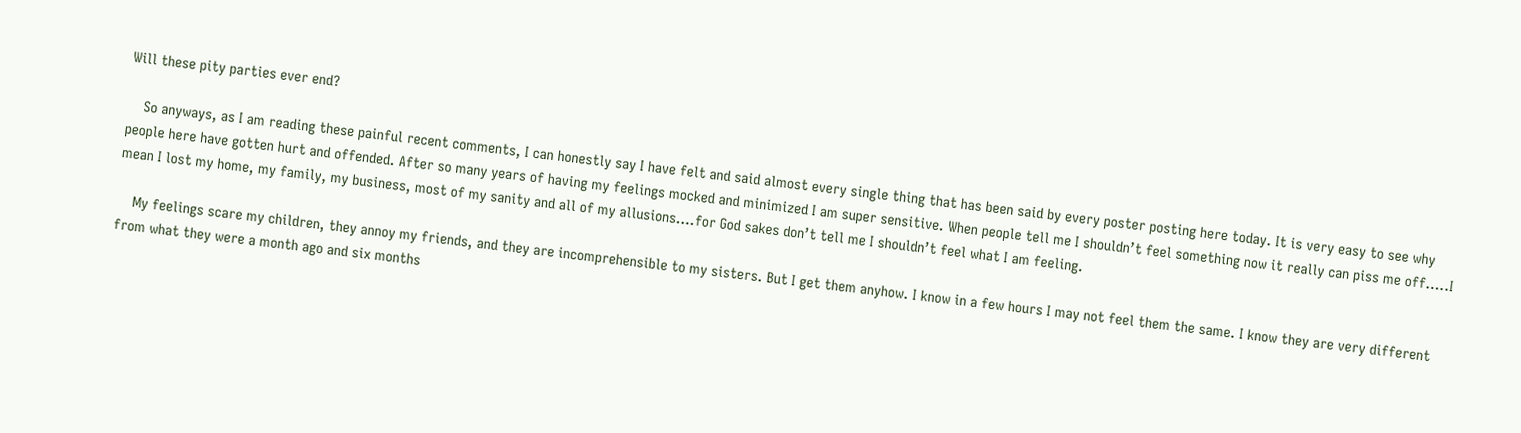Will these pity parties ever end?

    So anyways, as I am reading these painful recent comments, I can honestly say I have felt and said almost every single thing that has been said by every poster posting here today. It is very easy to see why people here have gotten hurt and offended. After so many years of having my feelings mocked and minimized I am super sensitive. When people tell me I shouldn’t feel something now it really can piss me off…..I mean I lost my home, my family, my business, most of my sanity and all of my allusions….for God sakes don’t tell me I shouldn’t feel what I am feeling.

    My feelings scare my children, they annoy my friends, and they are incomprehensible to my sisters. But I get them anyhow. I know in a few hours I may not feel them the same. I know they are very different from what they were a month ago and six months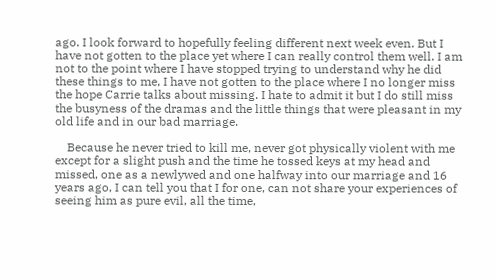ago. I look forward to hopefully feeling different next week even. But I have not gotten to the place yet where I can really control them well. I am not to the point where I have stopped trying to understand why he did these things to me, I have not gotten to the place where I no longer miss the hope Carrie talks about missing. I hate to admit it but I do still miss the busyness of the dramas and the little things that were pleasant in my old life and in our bad marriage.

    Because he never tried to kill me, never got physically violent with me except for a slight push and the time he tossed keys at my head and missed, one as a newlywed and one halfway into our marriage and 16 years ago, I can tell you that I for one, can not share your experiences of seeing him as pure evil, all the time,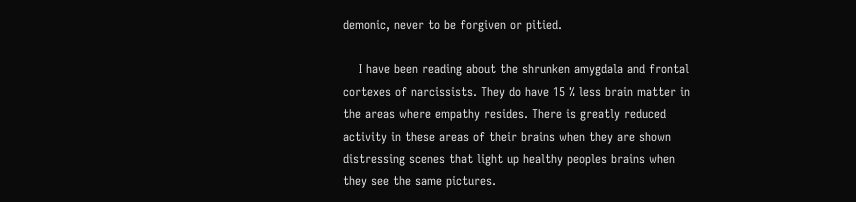demonic, never to be forgiven or pitied.

    I have been reading about the shrunken amygdala and frontal cortexes of narcissists. They do have 15 % less brain matter in the areas where empathy resides. There is greatly reduced activity in these areas of their brains when they are shown distressing scenes that light up healthy peoples brains when they see the same pictures.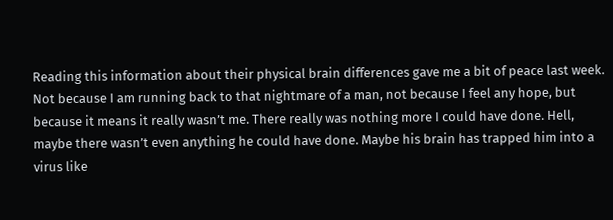Reading this information about their physical brain differences gave me a bit of peace last week. Not because I am running back to that nightmare of a man, not because I feel any hope, but because it means it really wasn’t me. There really was nothing more I could have done. Hell, maybe there wasn’t even anything he could have done. Maybe his brain has trapped him into a virus like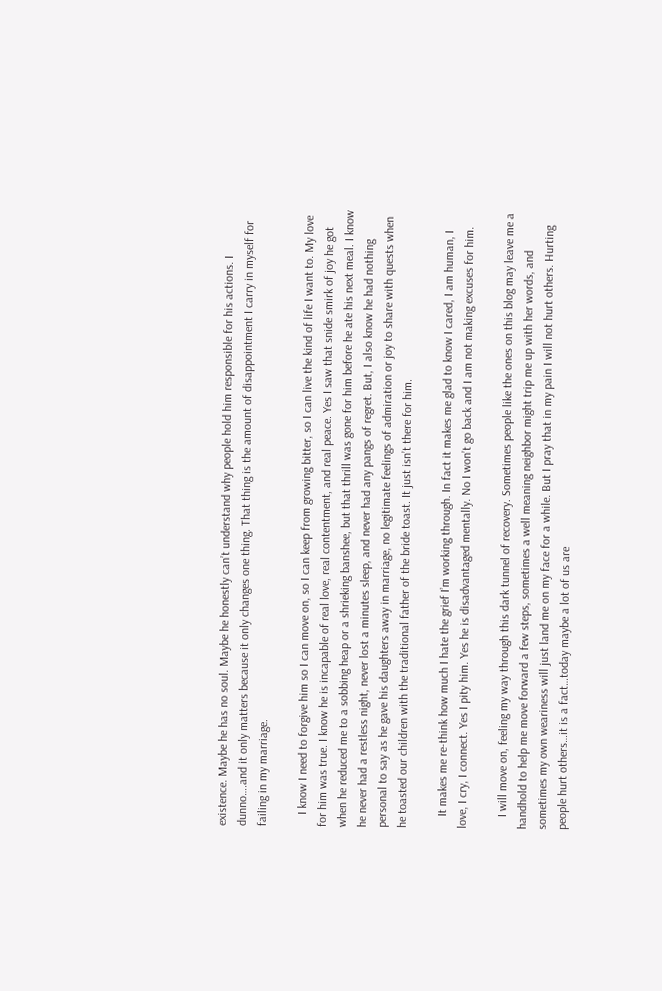existence. Maybe he has no soul. Maybe he honestly can’t understand why people hold him responsible for his actions. I dunno….and it only matters because it only changes one thing. That thing is the amount of disappointment I carry in myself for failing in my marriage.

    I know I need to forgive him so I can move on, so I can keep from growing bitter, so I can live the kind of life I want to. My love for him was true. I know he is incapable of real love, real contentment, and real peace. Yes I saw that snide smirk of joy he got when he reduced me to a sobbing heap or a shrieking banshee, but that thrill was gone for him before he ate his next meal. I know he never had a restless night, never lost a minutes sleep, and never had any pangs of regret. But, I also know he had nothing personal to say as he gave his daughters away in marriage, no legitimate feelings of admiration or joy to share with quests when he toasted our children with the traditional father of the bride toast. It just isn’t there for him.

    It makes me re-think how much I hate the grief I’m working through. In fact it makes me glad to know I cared, I am human, I love, I cry, I connect. Yes I pity him. Yes he is disadvantaged mentally. No I won’t go back and I am not making excuses for him.

    I will move on, feeling my way through this dark tunnel of recovery. Sometimes people like the ones on this blog may leave me a handhold to help me move forward a few steps, sometimes a well meaning neighbor might trip me up with her words, and sometimes my own weariness will just land me on my face for a while. But I pray that in my pain I will not hurt others. Hurting people hurt others…it is a fact…today maybe a lot of us are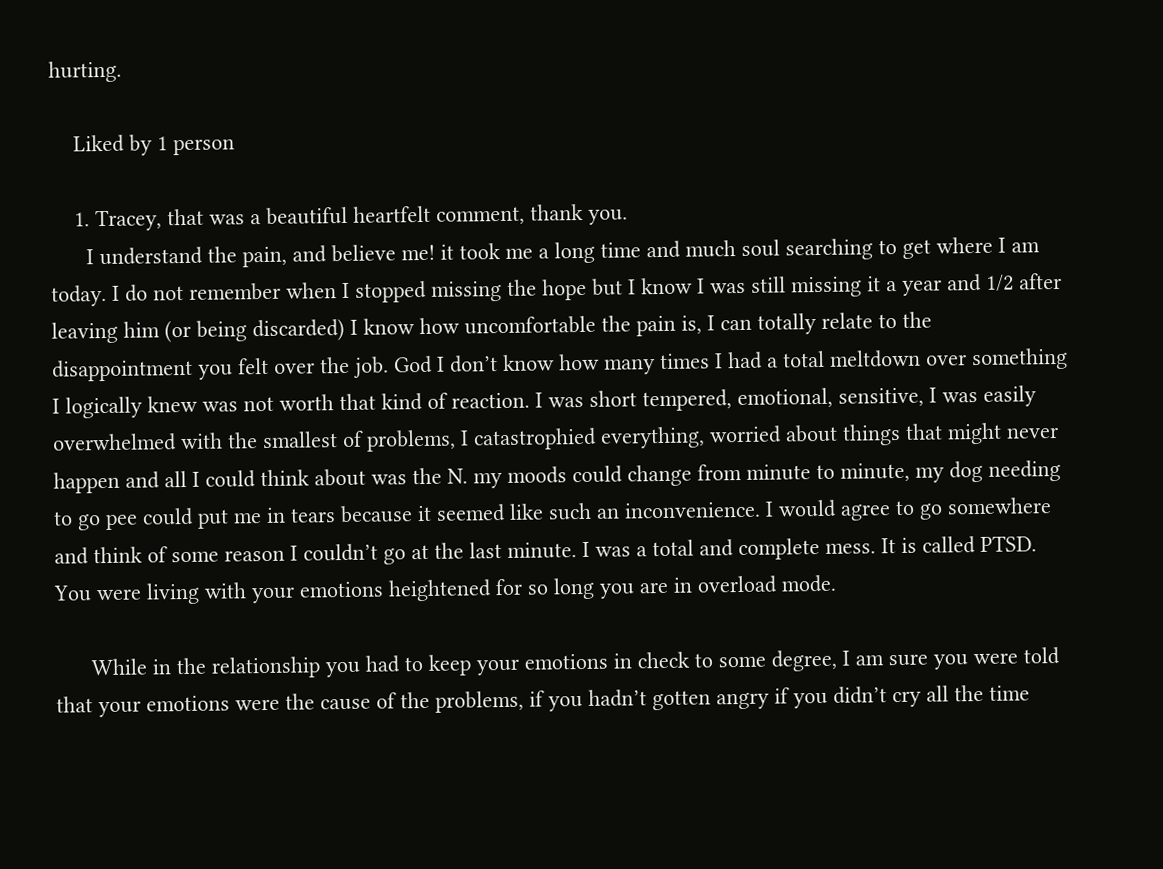hurting.

    Liked by 1 person

    1. Tracey, that was a beautiful heartfelt comment, thank you.
      I understand the pain, and believe me! it took me a long time and much soul searching to get where I am today. I do not remember when I stopped missing the hope but I know I was still missing it a year and 1/2 after leaving him (or being discarded) I know how uncomfortable the pain is, I can totally relate to the disappointment you felt over the job. God I don’t know how many times I had a total meltdown over something I logically knew was not worth that kind of reaction. I was short tempered, emotional, sensitive, I was easily overwhelmed with the smallest of problems, I catastrophied everything, worried about things that might never happen and all I could think about was the N. my moods could change from minute to minute, my dog needing to go pee could put me in tears because it seemed like such an inconvenience. I would agree to go somewhere and think of some reason I couldn’t go at the last minute. I was a total and complete mess. It is called PTSD. You were living with your emotions heightened for so long you are in overload mode.

      While in the relationship you had to keep your emotions in check to some degree, I am sure you were told that your emotions were the cause of the problems, if you hadn’t gotten angry if you didn’t cry all the time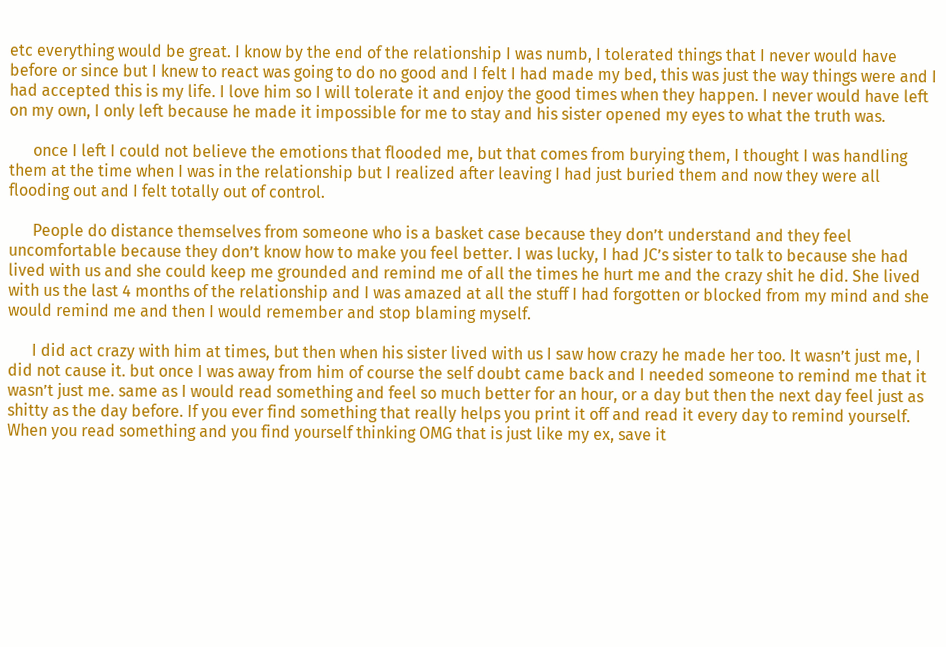etc everything would be great. I know by the end of the relationship I was numb, I tolerated things that I never would have before or since but I knew to react was going to do no good and I felt I had made my bed, this was just the way things were and I had accepted this is my life. I love him so I will tolerate it and enjoy the good times when they happen. I never would have left on my own, I only left because he made it impossible for me to stay and his sister opened my eyes to what the truth was.

      once I left I could not believe the emotions that flooded me, but that comes from burying them, I thought I was handling them at the time when I was in the relationship but I realized after leaving I had just buried them and now they were all flooding out and I felt totally out of control.

      People do distance themselves from someone who is a basket case because they don’t understand and they feel uncomfortable because they don’t know how to make you feel better. I was lucky, I had JC’s sister to talk to because she had lived with us and she could keep me grounded and remind me of all the times he hurt me and the crazy shit he did. She lived with us the last 4 months of the relationship and I was amazed at all the stuff I had forgotten or blocked from my mind and she would remind me and then I would remember and stop blaming myself.

      I did act crazy with him at times, but then when his sister lived with us I saw how crazy he made her too. It wasn’t just me, I did not cause it. but once I was away from him of course the self doubt came back and I needed someone to remind me that it wasn’t just me. same as I would read something and feel so much better for an hour, or a day but then the next day feel just as shitty as the day before. If you ever find something that really helps you print it off and read it every day to remind yourself. When you read something and you find yourself thinking OMG that is just like my ex, save it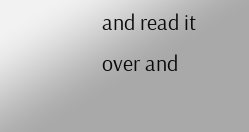and read it over and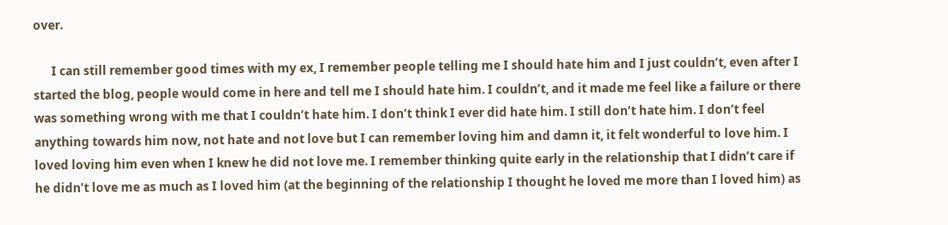over.

      I can still remember good times with my ex, I remember people telling me I should hate him and I just couldn’t, even after I started the blog, people would come in here and tell me I should hate him. I couldn’t, and it made me feel like a failure or there was something wrong with me that I couldn’t hate him. I don’t think I ever did hate him. I still don’t hate him. I don’t feel anything towards him now, not hate and not love but I can remember loving him and damn it, it felt wonderful to love him. I loved loving him even when I knew he did not love me. I remember thinking quite early in the relationship that I didn’t care if he didn’t love me as much as I loved him (at the beginning of the relationship I thought he loved me more than I loved him) as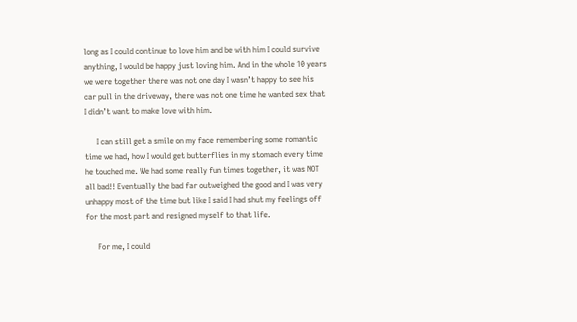long as I could continue to love him and be with him I could survive anything, I would be happy just loving him. And in the whole 10 years we were together there was not one day I wasn’t happy to see his car pull in the driveway, there was not one time he wanted sex that I didn’t want to make love with him.

      I can still get a smile on my face remembering some romantic time we had, how I would get butterflies in my stomach every time he touched me. We had some really fun times together, it was NOT all bad!! Eventually the bad far outweighed the good and I was very unhappy most of the time but like I said I had shut my feelings off for the most part and resigned myself to that life.

      For me, I could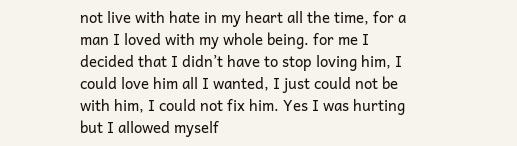not live with hate in my heart all the time, for a man I loved with my whole being. for me I decided that I didn’t have to stop loving him, I could love him all I wanted, I just could not be with him, I could not fix him. Yes I was hurting but I allowed myself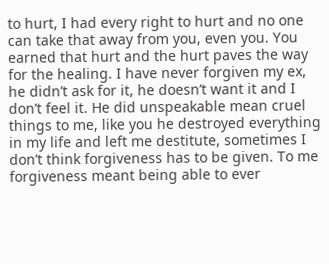to hurt, I had every right to hurt and no one can take that away from you, even you. You earned that hurt and the hurt paves the way for the healing. I have never forgiven my ex, he didn’t ask for it, he doesn’t want it and I don’t feel it. He did unspeakable mean cruel things to me, like you he destroyed everything in my life and left me destitute, sometimes I don’t think forgiveness has to be given. To me forgiveness meant being able to ever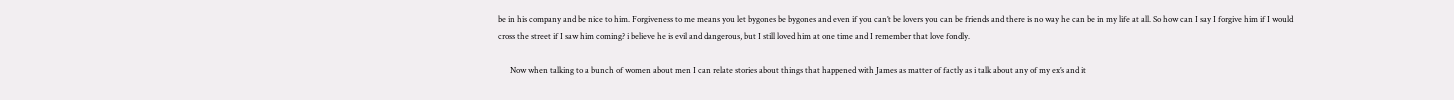be in his company and be nice to him. Forgiveness to me means you let bygones be bygones and even if you can’t be lovers you can be friends and there is no way he can be in my life at all. So how can I say I forgive him if I would cross the street if I saw him coming? i believe he is evil and dangerous, but I still loved him at one time and I remember that love fondly.

      Now when talking to a bunch of women about men I can relate stories about things that happened with James as matter of factly as i talk about any of my ex’s and it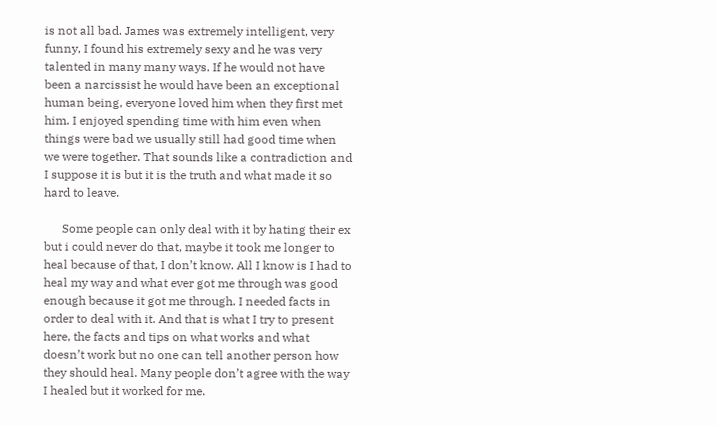is not all bad. James was extremely intelligent, very funny, I found his extremely sexy and he was very talented in many many ways. If he would not have been a narcissist he would have been an exceptional human being, everyone loved him when they first met him. I enjoyed spending time with him even when things were bad we usually still had good time when we were together. That sounds like a contradiction and I suppose it is but it is the truth and what made it so hard to leave.

      Some people can only deal with it by hating their ex but i could never do that, maybe it took me longer to heal because of that, I don’t know. All I know is I had to heal my way and what ever got me through was good enough because it got me through. I needed facts in order to deal with it. And that is what I try to present here, the facts and tips on what works and what doesn’t work but no one can tell another person how they should heal. Many people don’t agree with the way I healed but it worked for me.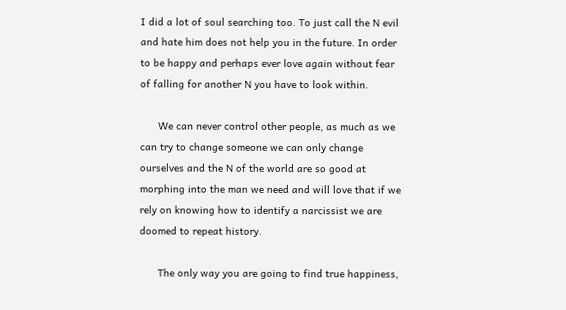I did a lot of soul searching too. To just call the N evil and hate him does not help you in the future. In order to be happy and perhaps ever love again without fear of falling for another N you have to look within.

      We can never control other people, as much as we can try to change someone we can only change ourselves and the N of the world are so good at morphing into the man we need and will love that if we rely on knowing how to identify a narcissist we are doomed to repeat history.

      The only way you are going to find true happiness,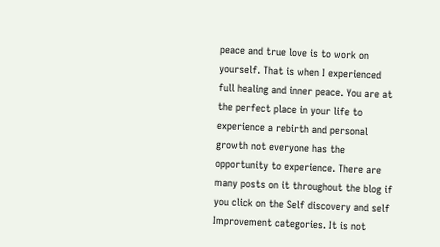peace and true love is to work on yourself. That is when I experienced full healing and inner peace. You are at the perfect place in your life to experience a rebirth and personal growth not everyone has the opportunity to experience. There are many posts on it throughout the blog if you click on the Self discovery and self Improvement categories. It is not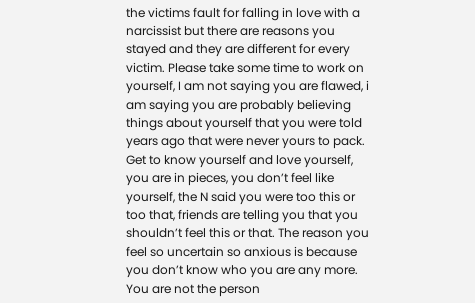the victims fault for falling in love with a narcissist but there are reasons you stayed and they are different for every victim. Please take some time to work on yourself, I am not saying you are flawed, i am saying you are probably believing things about yourself that you were told years ago that were never yours to pack. Get to know yourself and love yourself, you are in pieces, you don’t feel like yourself, the N said you were too this or too that, friends are telling you that you shouldn’t feel this or that. The reason you feel so uncertain so anxious is because you don’t know who you are any more. You are not the person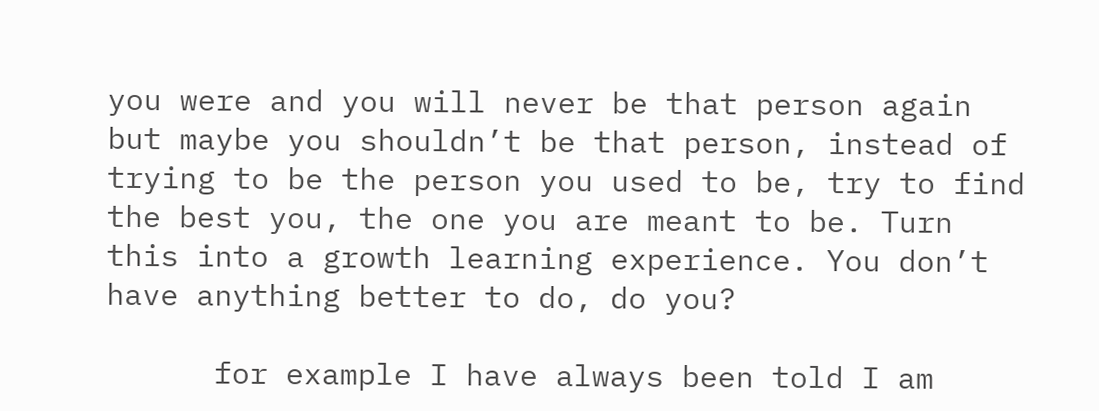you were and you will never be that person again but maybe you shouldn’t be that person, instead of trying to be the person you used to be, try to find the best you, the one you are meant to be. Turn this into a growth learning experience. You don’t have anything better to do, do you?

      for example I have always been told I am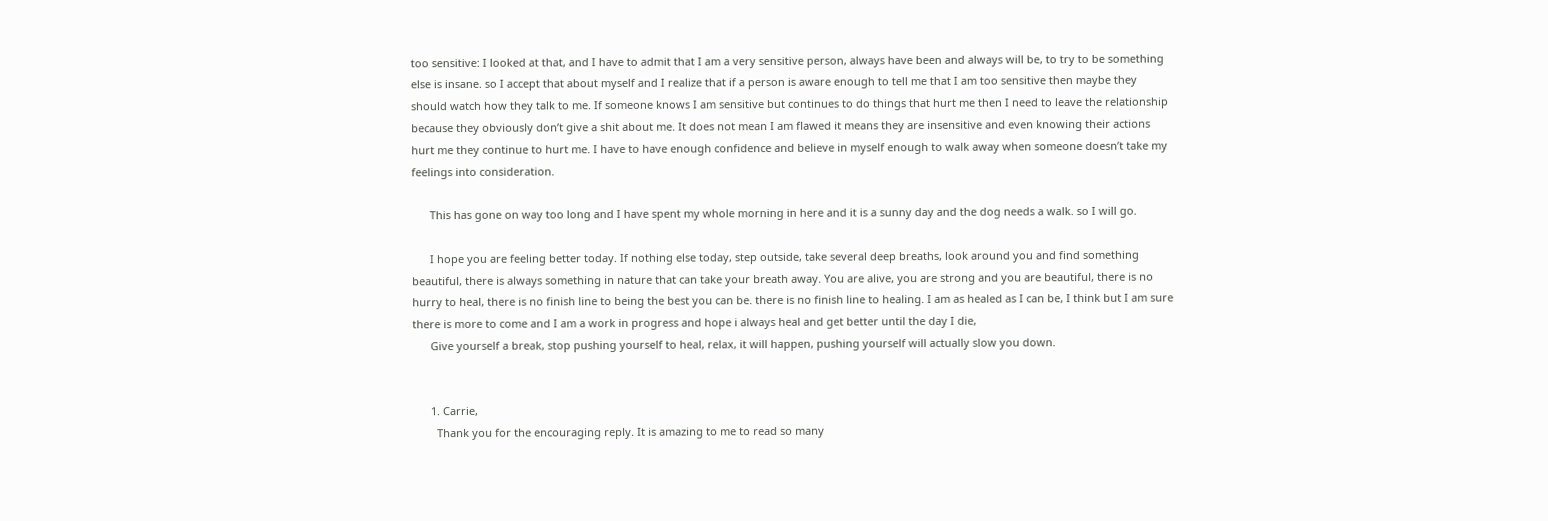too sensitive: I looked at that, and I have to admit that I am a very sensitive person, always have been and always will be, to try to be something else is insane. so I accept that about myself and I realize that if a person is aware enough to tell me that I am too sensitive then maybe they should watch how they talk to me. If someone knows I am sensitive but continues to do things that hurt me then I need to leave the relationship because they obviously don’t give a shit about me. It does not mean I am flawed it means they are insensitive and even knowing their actions hurt me they continue to hurt me. I have to have enough confidence and believe in myself enough to walk away when someone doesn’t take my feelings into consideration.

      This has gone on way too long and I have spent my whole morning in here and it is a sunny day and the dog needs a walk. so I will go.

      I hope you are feeling better today. If nothing else today, step outside, take several deep breaths, look around you and find something beautiful, there is always something in nature that can take your breath away. You are alive, you are strong and you are beautiful, there is no hurry to heal, there is no finish line to being the best you can be. there is no finish line to healing. I am as healed as I can be, I think but I am sure there is more to come and I am a work in progress and hope i always heal and get better until the day I die,
      Give yourself a break, stop pushing yourself to heal, relax, it will happen, pushing yourself will actually slow you down.


      1. Carrie,
        Thank you for the encouraging reply. It is amazing to me to read so many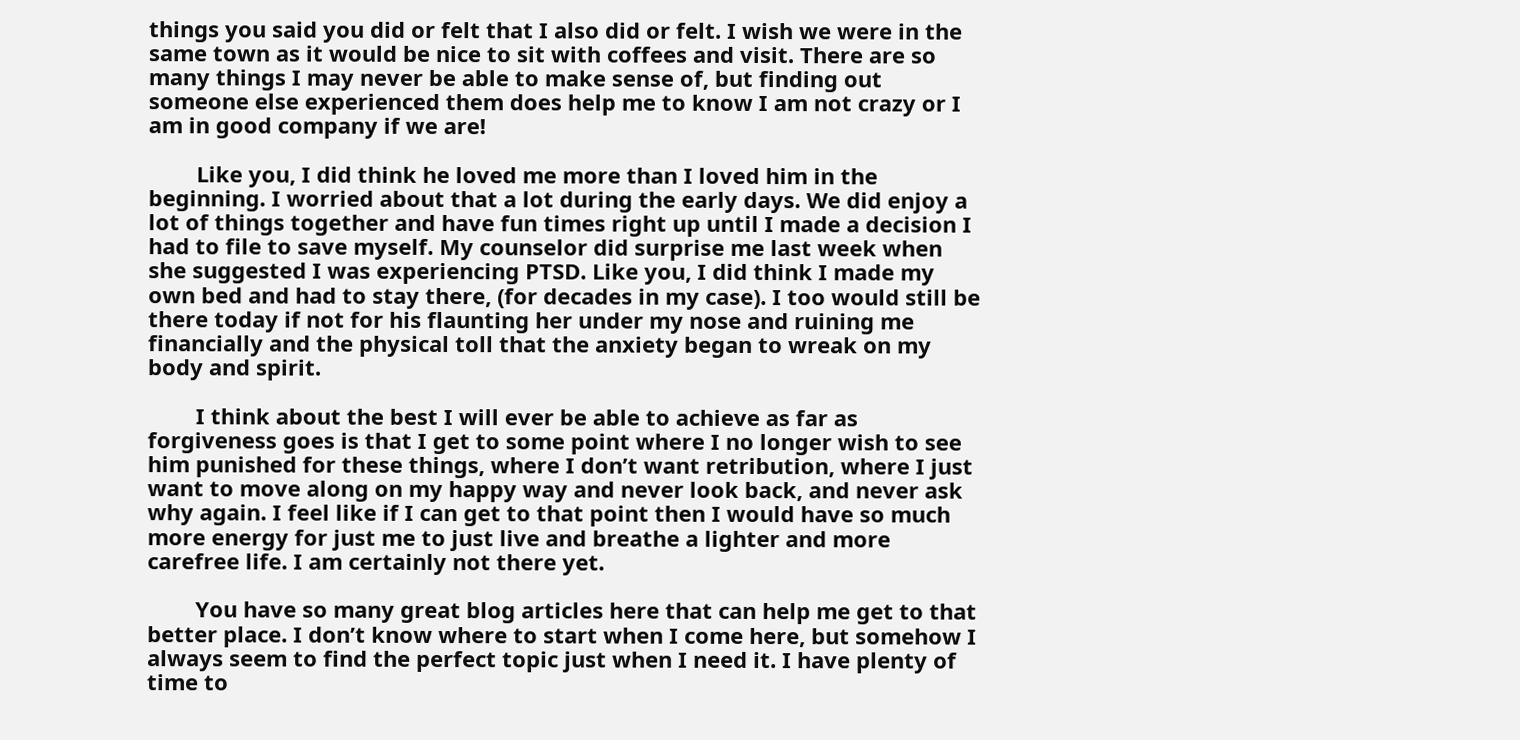things you said you did or felt that I also did or felt. I wish we were in the same town as it would be nice to sit with coffees and visit. There are so many things I may never be able to make sense of, but finding out someone else experienced them does help me to know I am not crazy or I am in good company if we are!

        Like you, I did think he loved me more than I loved him in the beginning. I worried about that a lot during the early days. We did enjoy a lot of things together and have fun times right up until I made a decision I had to file to save myself. My counselor did surprise me last week when she suggested I was experiencing PTSD. Like you, I did think I made my own bed and had to stay there, (for decades in my case). I too would still be there today if not for his flaunting her under my nose and ruining me financially and the physical toll that the anxiety began to wreak on my body and spirit.

        I think about the best I will ever be able to achieve as far as forgiveness goes is that I get to some point where I no longer wish to see him punished for these things, where I don’t want retribution, where I just want to move along on my happy way and never look back, and never ask why again. I feel like if I can get to that point then I would have so much more energy for just me to just live and breathe a lighter and more carefree life. I am certainly not there yet.

        You have so many great blog articles here that can help me get to that better place. I don’t know where to start when I come here, but somehow I always seem to find the perfect topic just when I need it. I have plenty of time to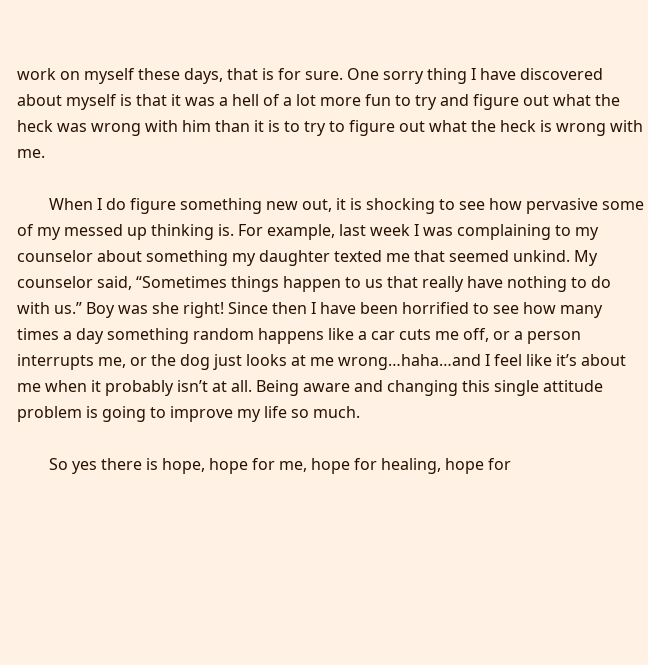work on myself these days, that is for sure. One sorry thing I have discovered about myself is that it was a hell of a lot more fun to try and figure out what the heck was wrong with him than it is to try to figure out what the heck is wrong with me.

        When I do figure something new out, it is shocking to see how pervasive some of my messed up thinking is. For example, last week I was complaining to my counselor about something my daughter texted me that seemed unkind. My counselor said, “Sometimes things happen to us that really have nothing to do with us.” Boy was she right! Since then I have been horrified to see how many times a day something random happens like a car cuts me off, or a person interrupts me, or the dog just looks at me wrong…haha…and I feel like it’s about me when it probably isn’t at all. Being aware and changing this single attitude problem is going to improve my life so much.

        So yes there is hope, hope for me, hope for healing, hope for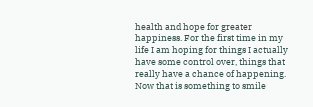health and hope for greater happiness. For the first time in my life I am hoping for things I actually have some control over, things that really have a chance of happening. Now that is something to smile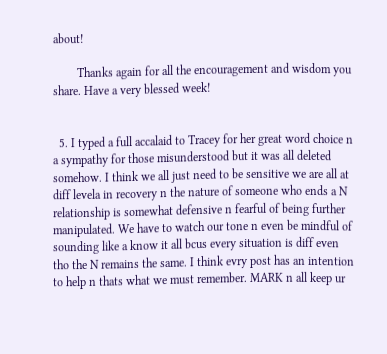about!

        Thanks again for all the encouragement and wisdom you share. Have a very blessed week!


  5. I typed a full accalaid to Tracey for her great word choice n a sympathy for those misunderstood but it was all deleted somehow. I think we all just need to be sensitive we are all at diff levela in recovery n the nature of someone who ends a N relationship is somewhat defensive n fearful of being further manipulated. We have to watch our tone n even be mindful of sounding like a know it all bcus every situation is diff even tho the N remains the same. I think evry post has an intention to help n thats what we must remember. MARK n all keep ur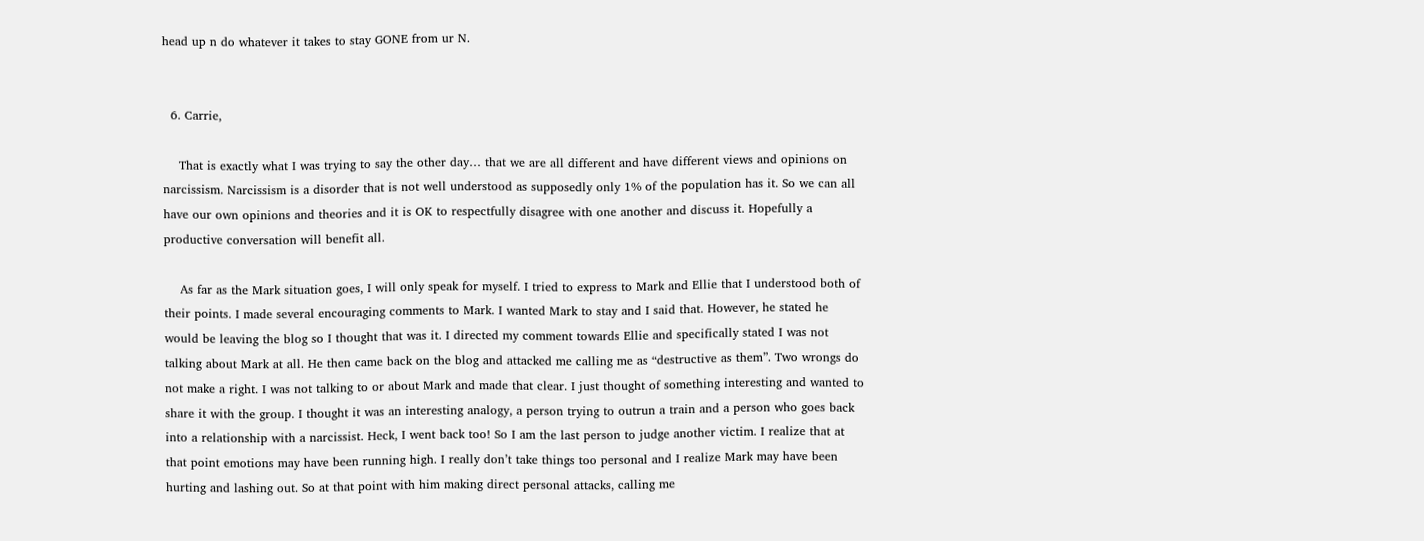head up n do whatever it takes to stay GONE from ur N.


  6. Carrie,

    That is exactly what I was trying to say the other day… that we are all different and have different views and opinions on narcissism. Narcissism is a disorder that is not well understood as supposedly only 1% of the population has it. So we can all have our own opinions and theories and it is OK to respectfully disagree with one another and discuss it. Hopefully a productive conversation will benefit all.

    As far as the Mark situation goes, I will only speak for myself. I tried to express to Mark and Ellie that I understood both of their points. I made several encouraging comments to Mark. I wanted Mark to stay and I said that. However, he stated he would be leaving the blog so I thought that was it. I directed my comment towards Ellie and specifically stated I was not talking about Mark at all. He then came back on the blog and attacked me calling me as “destructive as them”. Two wrongs do not make a right. I was not talking to or about Mark and made that clear. I just thought of something interesting and wanted to share it with the group. I thought it was an interesting analogy, a person trying to outrun a train and a person who goes back into a relationship with a narcissist. Heck, I went back too! So I am the last person to judge another victim. I realize that at that point emotions may have been running high. I really don’t take things too personal and I realize Mark may have been hurting and lashing out. So at that point with him making direct personal attacks, calling me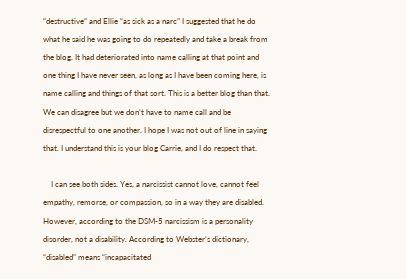“destructive” and Ellie “as sick as a narc” I suggested that he do what he said he was going to do repeatedly and take a break from the blog. It had deteriorated into name calling at that point and one thing I have never seen, as long as I have been coming here, is name calling and things of that sort. This is a better blog than that. We can disagree but we don’t have to name call and be disrespectful to one another. I hope I was not out of line in saying that. I understand this is your blog Carrie, and I do respect that.

    I can see both sides. Yes, a narcissist cannot love, cannot feel empathy, remorse, or compassion, so in a way they are disabled. However, according to the DSM-5 narcissism is a personality disorder, not a disability. According to Webster’s dictionary, “disabled” means “incapacitated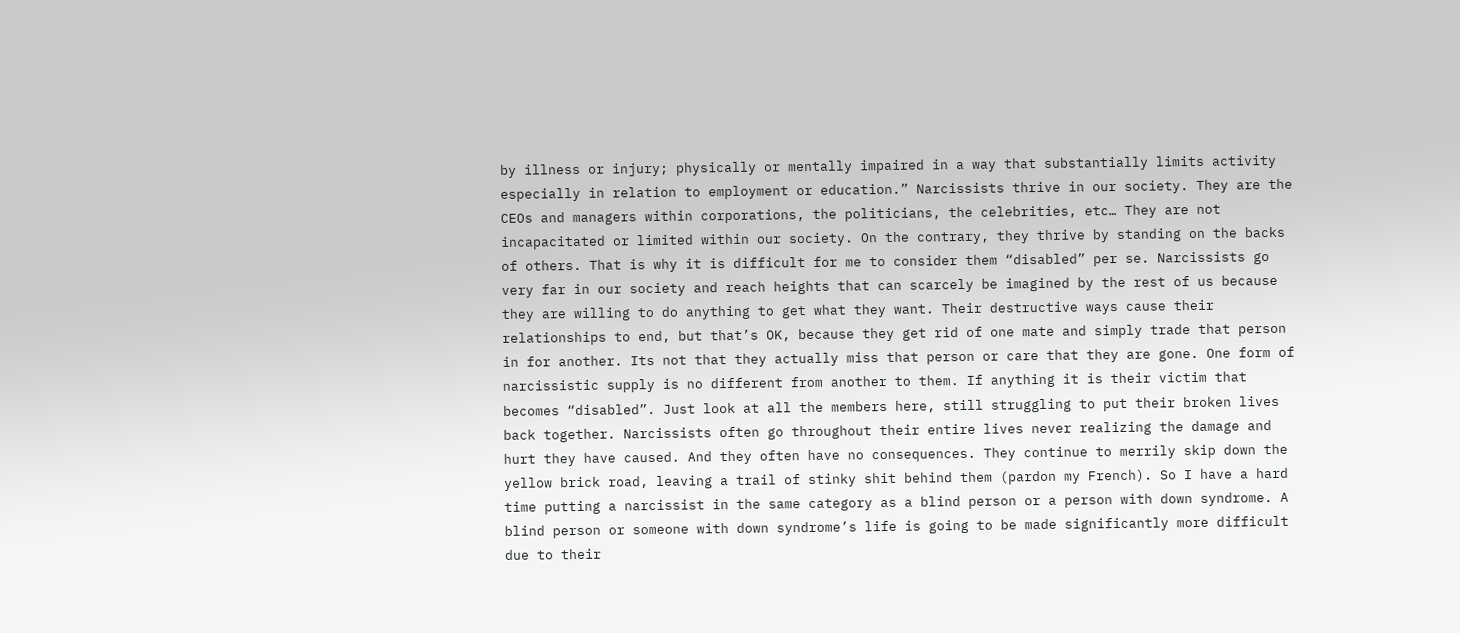by illness or injury; physically or mentally impaired in a way that substantially limits activity especially in relation to employment or education.” Narcissists thrive in our society. They are the CEOs and managers within corporations, the politicians, the celebrities, etc… They are not incapacitated or limited within our society. On the contrary, they thrive by standing on the backs of others. That is why it is difficult for me to consider them “disabled” per se. Narcissists go very far in our society and reach heights that can scarcely be imagined by the rest of us because they are willing to do anything to get what they want. Their destructive ways cause their relationships to end, but that’s OK, because they get rid of one mate and simply trade that person in for another. Its not that they actually miss that person or care that they are gone. One form of narcissistic supply is no different from another to them. If anything it is their victim that becomes “disabled”. Just look at all the members here, still struggling to put their broken lives back together. Narcissists often go throughout their entire lives never realizing the damage and hurt they have caused. And they often have no consequences. They continue to merrily skip down the yellow brick road, leaving a trail of stinky shit behind them (pardon my French). So I have a hard time putting a narcissist in the same category as a blind person or a person with down syndrome. A blind person or someone with down syndrome’s life is going to be made significantly more difficult due to their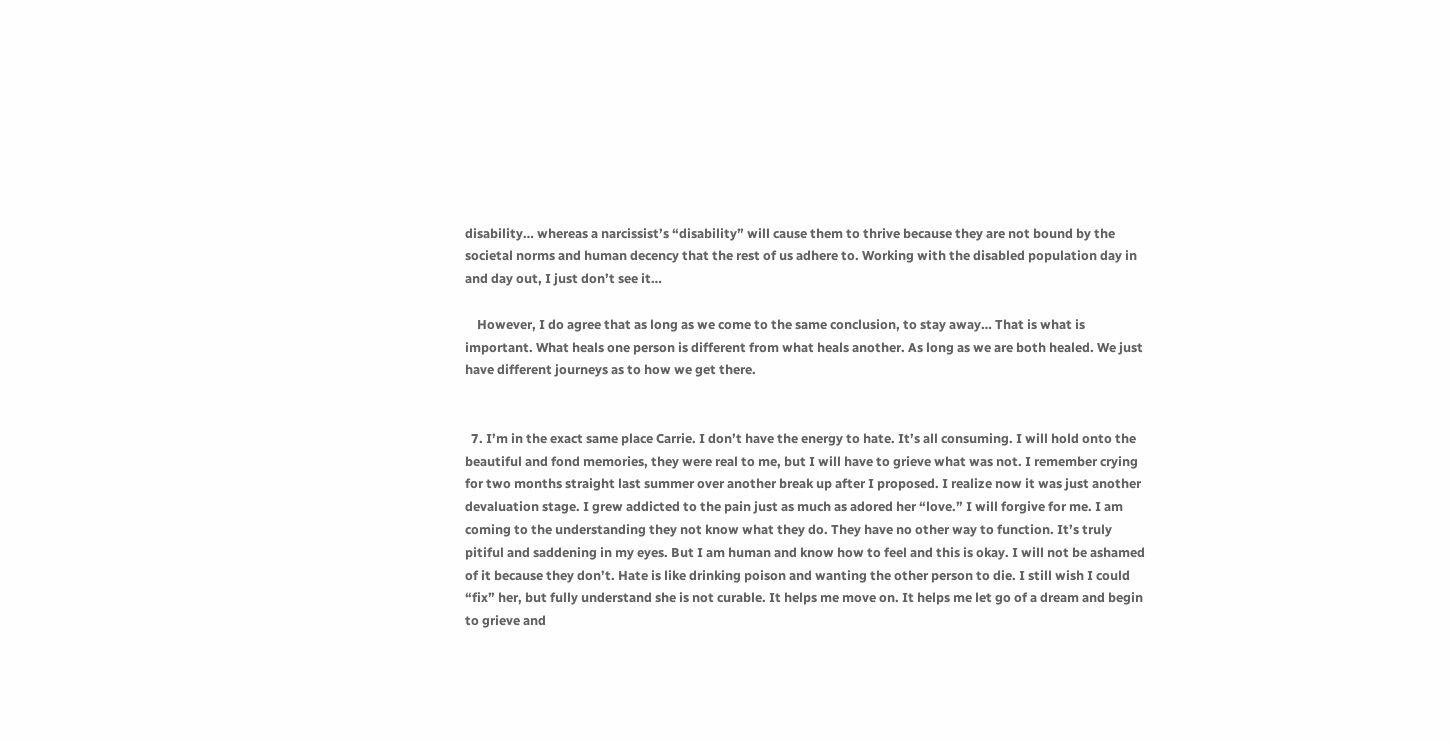disability… whereas a narcissist’s “disability” will cause them to thrive because they are not bound by the societal norms and human decency that the rest of us adhere to. Working with the disabled population day in and day out, I just don’t see it…

    However, I do agree that as long as we come to the same conclusion, to stay away… That is what is important. What heals one person is different from what heals another. As long as we are both healed. We just have different journeys as to how we get there.


  7. I’m in the exact same place Carrie. I don’t have the energy to hate. It’s all consuming. I will hold onto the beautiful and fond memories, they were real to me, but I will have to grieve what was not. I remember crying for two months straight last summer over another break up after I proposed. I realize now it was just another devaluation stage. I grew addicted to the pain just as much as adored her “love.” I will forgive for me. I am coming to the understanding they not know what they do. They have no other way to function. It’s truly pitiful and saddening in my eyes. But I am human and know how to feel and this is okay. I will not be ashamed of it because they don’t. Hate is like drinking poison and wanting the other person to die. I still wish I could “fix” her, but fully understand she is not curable. It helps me move on. It helps me let go of a dream and begin to grieve and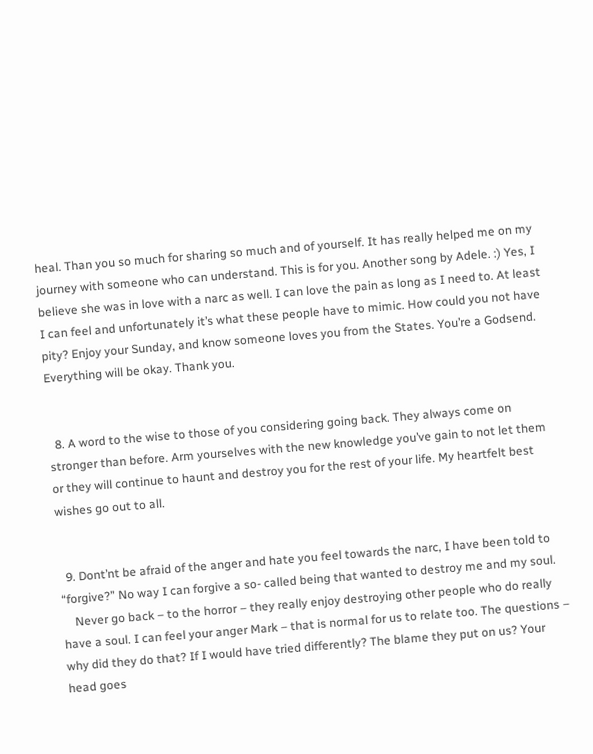heal. Than you so much for sharing so much and of yourself. It has really helped me on my journey with someone who can understand. This is for you. Another song by Adele. :) Yes, I believe she was in love with a narc as well. I can love the pain as long as I need to. At least I can feel and unfortunately it’s what these people have to mimic. How could you not have pity? Enjoy your Sunday, and know someone loves you from the States. You’re a Godsend. Everything will be okay. Thank you.


  8. A word to the wise to those of you considering going back. They always come on stronger than before. Arm yourselves with the new knowledge you’ve gain to not let them or they will continue to haunt and destroy you for the rest of your life. My heartfelt best wishes go out to all.


  9. Dont’nt be afraid of the anger and hate you feel towards the narc, I have been told to “forgive?” No way I can forgive a so- called being that wanted to destroy me and my soul.
    Never go back – to the horror – they really enjoy destroying other people who do really have a soul. I can feel your anger Mark – that is normal for us to relate too. The questions – why did they do that? If I would have tried differently? The blame they put on us? Your head goes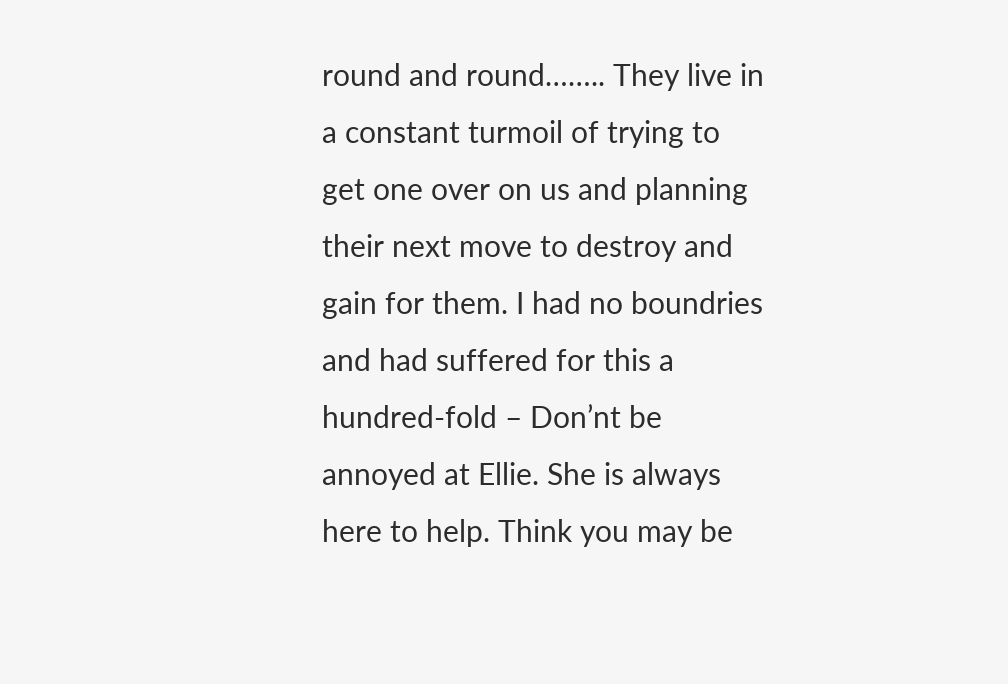round and round…….. They live in a constant turmoil of trying to get one over on us and planning their next move to destroy and gain for them. I had no boundries and had suffered for this a hundred-fold – Don’nt be annoyed at Ellie. She is always here to help. Think you may be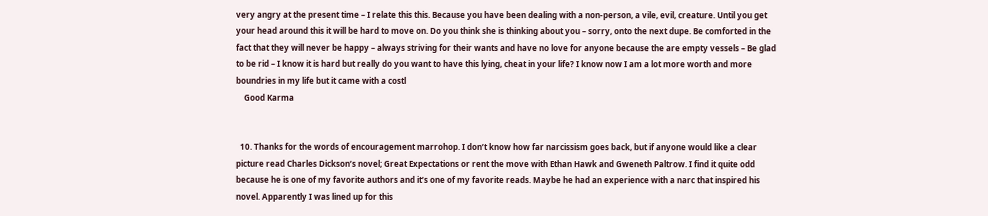very angry at the present time – I relate this this. Because you have been dealing with a non-person, a vile, evil, creature. Until you get your head around this it will be hard to move on. Do you think she is thinking about you – sorry, onto the next dupe. Be comforted in the fact that they will never be happy – always striving for their wants and have no love for anyone because the are empty vessels – Be glad to be rid – I know it is hard but really do you want to have this lying, cheat in your life? I know now I am a lot more worth and more boundries in my life but it came with a costl
    Good Karma


  10. Thanks for the words of encouragement marrohop. I don’t know how far narcissism goes back, but if anyone would like a clear picture read Charles Dickson’s novel; Great Expectations or rent the move with Ethan Hawk and Gweneth Paltrow. I find it quite odd because he is one of my favorite authors and it’s one of my favorite reads. Maybe he had an experience with a narc that inspired his novel. Apparently I was lined up for this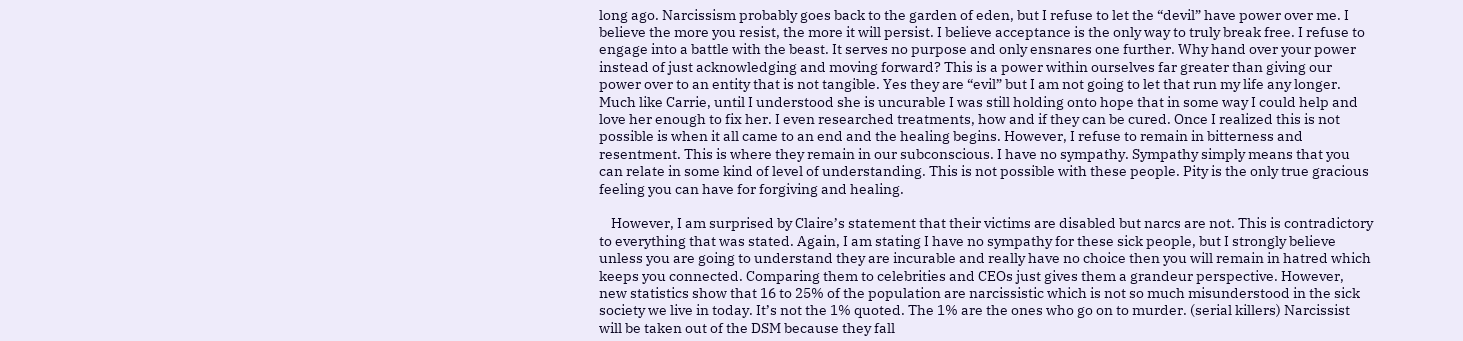long ago. Narcissism probably goes back to the garden of eden, but I refuse to let the “devil” have power over me. I believe the more you resist, the more it will persist. I believe acceptance is the only way to truly break free. I refuse to engage into a battle with the beast. It serves no purpose and only ensnares one further. Why hand over your power instead of just acknowledging and moving forward? This is a power within ourselves far greater than giving our power over to an entity that is not tangible. Yes they are “evil” but I am not going to let that run my life any longer. Much like Carrie, until I understood she is uncurable I was still holding onto hope that in some way I could help and love her enough to fix her. I even researched treatments, how and if they can be cured. Once I realized this is not possible is when it all came to an end and the healing begins. However, I refuse to remain in bitterness and resentment. This is where they remain in our subconscious. I have no sympathy. Sympathy simply means that you can relate in some kind of level of understanding. This is not possible with these people. Pity is the only true gracious feeling you can have for forgiving and healing.

    However, I am surprised by Claire’s statement that their victims are disabled but narcs are not. This is contradictory to everything that was stated. Again, I am stating I have no sympathy for these sick people, but I strongly believe unless you are going to understand they are incurable and really have no choice then you will remain in hatred which keeps you connected. Comparing them to celebrities and CEOs just gives them a grandeur perspective. However, new statistics show that 16 to 25% of the population are narcissistic which is not so much misunderstood in the sick society we live in today. It’s not the 1% quoted. The 1% are the ones who go on to murder. (serial killers) Narcissist will be taken out of the DSM because they fall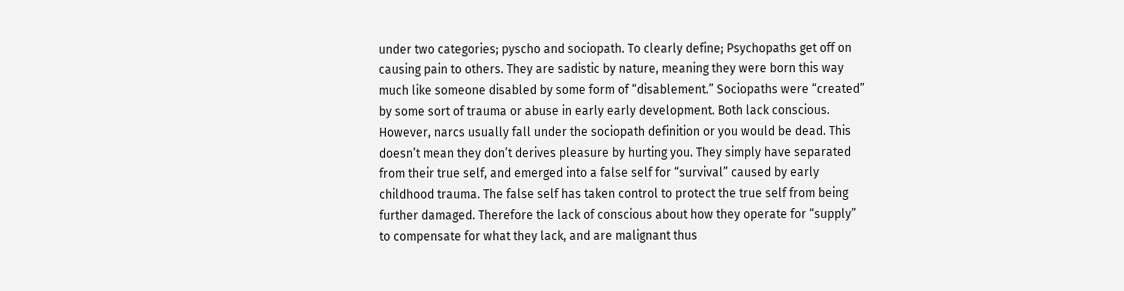under two categories; pyscho and sociopath. To clearly define; Psychopaths get off on causing pain to others. They are sadistic by nature, meaning they were born this way much like someone disabled by some form of “disablement.” Sociopaths were “created” by some sort of trauma or abuse in early early development. Both lack conscious. However, narcs usually fall under the sociopath definition or you would be dead. This doesn’t mean they don’t derives pleasure by hurting you. They simply have separated from their true self, and emerged into a false self for “survival” caused by early childhood trauma. The false self has taken control to protect the true self from being further damaged. Therefore the lack of conscious about how they operate for “supply” to compensate for what they lack, and are malignant thus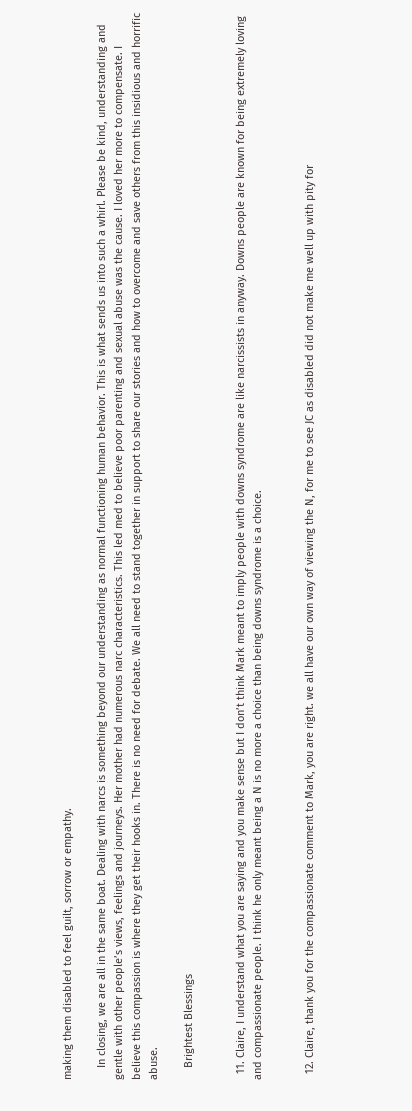making them disabled to feel guilt, sorrow or empathy.

    In closing, we are all in the same boat. Dealing with narcs is something beyond our understanding as normal functioning human behavior. This is what sends us into such a whirl. Please be kind, understanding and gentle with other people’s views, feelings and journeys. Her mother had numerous narc characteristics. This led med to believe poor parenting and sexual abuse was the cause. I loved her more to compensate. I believe this compassion is where they get their hooks in. There is no need for debate. We all need to stand together in support to share our stories and how to overcome and save others from this insidious and horrific abuse.

    Brightest Blessings


  11. Claire, I understand what you are saying and you make sense but I don’t think Mark meant to imply people with downs syndrome are like narcissists in anyway. Downs people are known for being extremely loving and compassionate people. I think he only meant being a N is no more a choice than being downs syndrome is a choice.


  12. Claire, thank you for the compassionate comment to Mark, you are right. we all have our own way of viewing the N, for me to see JC as disabled did not make me well up with pity for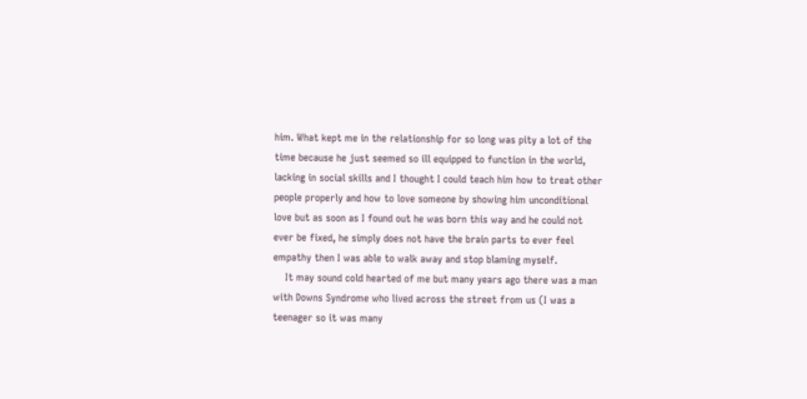him. What kept me in the relationship for so long was pity a lot of the time because he just seemed so ill equipped to function in the world, lacking in social skills and I thought I could teach him how to treat other people properly and how to love someone by showing him unconditional love but as soon as I found out he was born this way and he could not ever be fixed, he simply does not have the brain parts to ever feel empathy then I was able to walk away and stop blaming myself.
    It may sound cold hearted of me but many years ago there was a man with Downs Syndrome who lived across the street from us (I was a teenager so it was many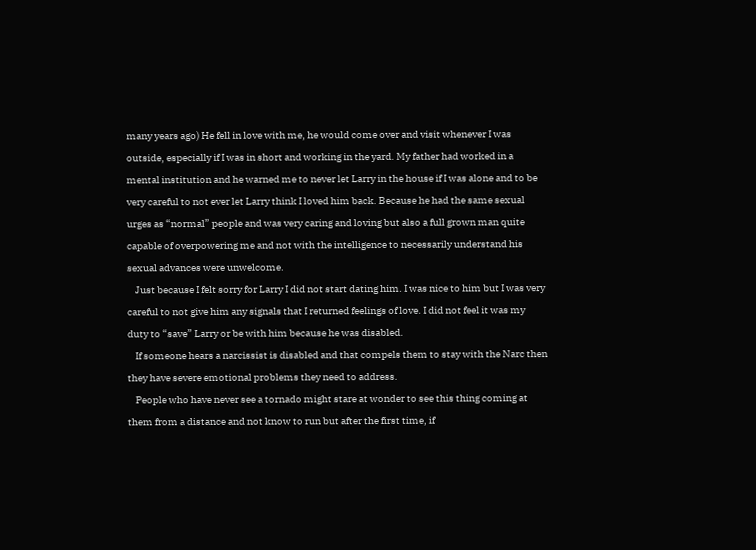many years ago) He fell in love with me, he would come over and visit whenever I was outside, especially if I was in short and working in the yard. My father had worked in a mental institution and he warned me to never let Larry in the house if I was alone and to be very careful to not ever let Larry think I loved him back. Because he had the same sexual urges as “normal” people and was very caring and loving but also a full grown man quite capable of overpowering me and not with the intelligence to necessarily understand his sexual advances were unwelcome.
    Just because I felt sorry for Larry I did not start dating him. I was nice to him but I was very careful to not give him any signals that I returned feelings of love. I did not feel it was my duty to “save” Larry or be with him because he was disabled.
    If someone hears a narcissist is disabled and that compels them to stay with the Narc then they have severe emotional problems they need to address.
    People who have never see a tornado might stare at wonder to see this thing coming at them from a distance and not know to run but after the first time, if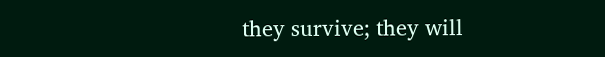they survive; they will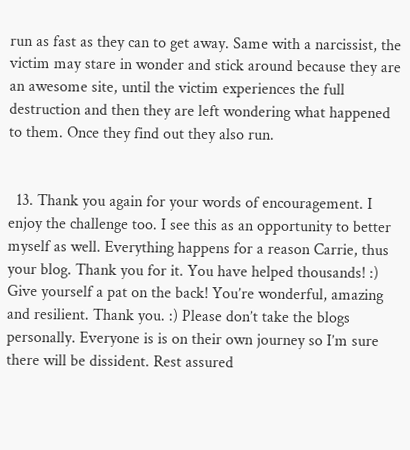run as fast as they can to get away. Same with a narcissist, the victim may stare in wonder and stick around because they are an awesome site, until the victim experiences the full destruction and then they are left wondering what happened to them. Once they find out they also run.


  13. Thank you again for your words of encouragement. I enjoy the challenge too. I see this as an opportunity to better myself as well. Everything happens for a reason Carrie, thus your blog. Thank you for it. You have helped thousands! :) Give yourself a pat on the back! You’re wonderful, amazing and resilient. Thank you. :) Please don’t take the blogs personally. Everyone is is on their own journey so I’m sure there will be dissident. Rest assured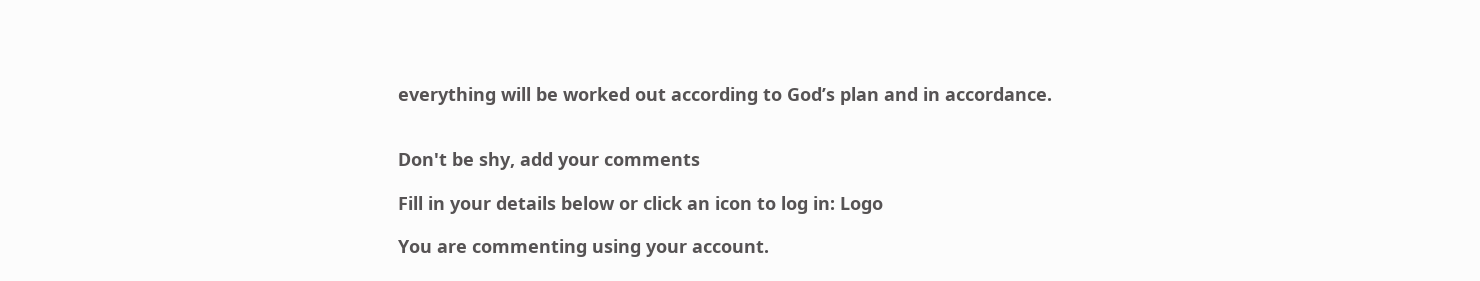everything will be worked out according to God’s plan and in accordance.


Don't be shy, add your comments

Fill in your details below or click an icon to log in: Logo

You are commenting using your account.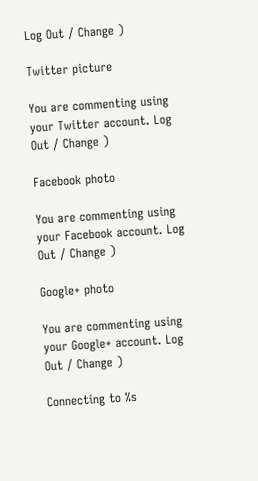Log Out / Change )

Twitter picture

You are commenting using your Twitter account. Log Out / Change )

Facebook photo

You are commenting using your Facebook account. Log Out / Change )

Google+ photo

You are commenting using your Google+ account. Log Out / Change )

Connecting to %s